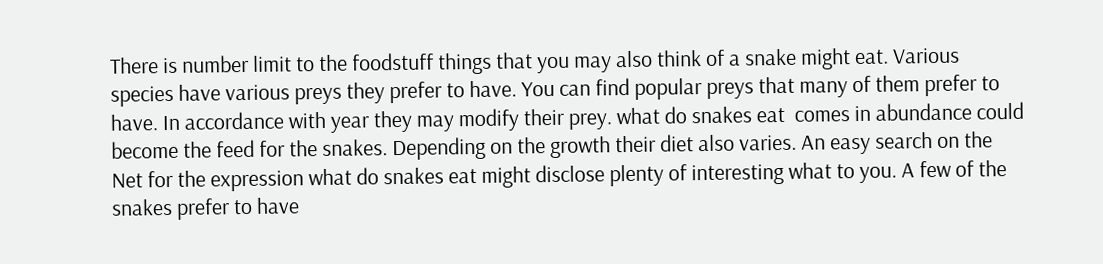There is number limit to the foodstuff things that you may also think of a snake might eat. Various species have various preys they prefer to have. You can find popular preys that many of them prefer to have. In accordance with year they may modify their prey. what do snakes eat  comes in abundance could become the feed for the snakes. Depending on the growth their diet also varies. An easy search on the Net for the expression what do snakes eat might disclose plenty of interesting what to you. A few of the snakes prefer to have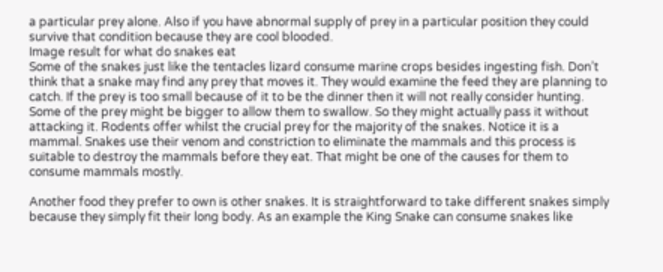a particular prey alone. Also if you have abnormal supply of prey in a particular position they could survive that condition because they are cool blooded.
Image result for what do snakes eat
Some of the snakes just like the tentacles lizard consume marine crops besides ingesting fish. Don’t think that a snake may find any prey that moves it. They would examine the feed they are planning to catch. If the prey is too small because of it to be the dinner then it will not really consider hunting. Some of the prey might be bigger to allow them to swallow. So they might actually pass it without attacking it. Rodents offer whilst the crucial prey for the majority of the snakes. Notice it is a mammal. Snakes use their venom and constriction to eliminate the mammals and this process is suitable to destroy the mammals before they eat. That might be one of the causes for them to consume mammals mostly.

Another food they prefer to own is other snakes. It is straightforward to take different snakes simply because they simply fit their long body. As an example the King Snake can consume snakes like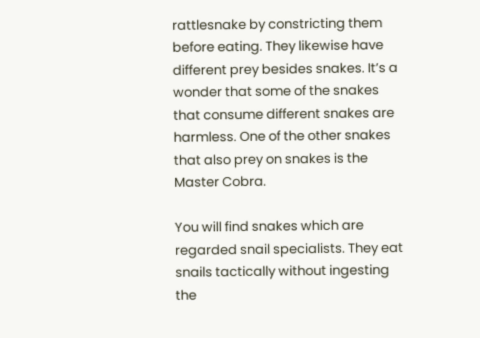rattlesnake by constricting them before eating. They likewise have different prey besides snakes. It’s a wonder that some of the snakes that consume different snakes are harmless. One of the other snakes that also prey on snakes is the Master Cobra.

You will find snakes which are regarded snail specialists. They eat snails tactically without ingesting the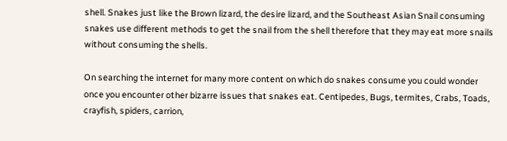shell. Snakes just like the Brown lizard, the desire lizard, and the Southeast Asian Snail consuming snakes use different methods to get the snail from the shell therefore that they may eat more snails without consuming the shells.

On searching the internet for many more content on which do snakes consume you could wonder once you encounter other bizarre issues that snakes eat. Centipedes, Bugs, termites, Crabs, Toads, crayfish, spiders, carrion,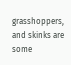grasshoppers, and skinks are some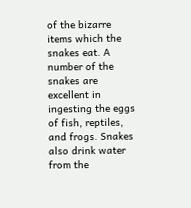of the bizarre items which the snakes eat. A number of the snakes are excellent in ingesting the eggs of fish, reptiles, and frogs. Snakes also drink water from the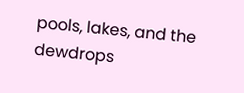pools, lakes, and the dewdrops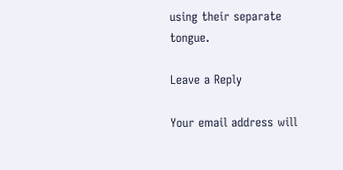using their separate tongue.

Leave a Reply

Your email address will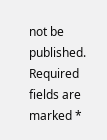not be published. Required fields are marked *